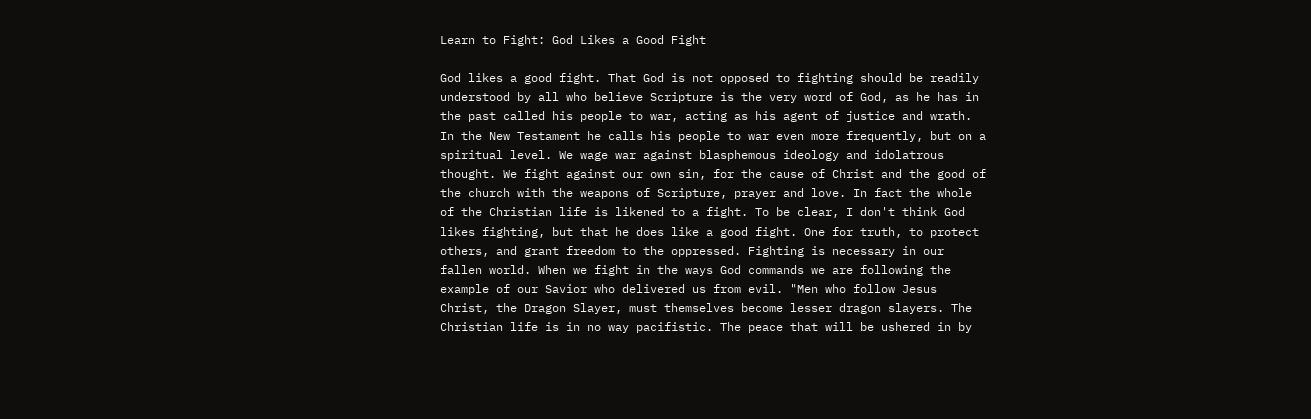Learn to Fight: God Likes a Good Fight

God likes a good fight. That God is not opposed to fighting should be readily understood by all who believe Scripture is the very word of God, as he has in the past called his people to war, acting as his agent of justice and wrath. In the New Testament he calls his people to war even more frequently, but on a spiritual level. We wage war against blasphemous ideology and idolatrous thought. We fight against our own sin, for the cause of Christ and the good of the church with the weapons of Scripture, prayer and love. In fact the whole of the Christian life is likened to a fight. To be clear, I don't think God likes fighting, but that he does like a good fight. One for truth, to protect others, and grant freedom to the oppressed. Fighting is necessary in our fallen world. When we fight in the ways God commands we are following the example of our Savior who delivered us from evil. "Men who follow Jesus Christ, the Dragon Slayer, must themselves become lesser dragon slayers. The Christian life is in no way pacifistic. The peace that will be ushered in by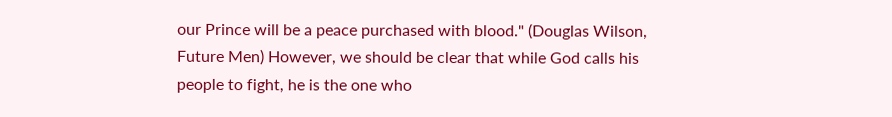our Prince will be a peace purchased with blood." (Douglas Wilson, Future Men) However, we should be clear that while God calls his people to fight, he is the one who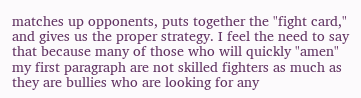matches up opponents, puts together the "fight card," and gives us the proper strategy. I feel the need to say that because many of those who will quickly "amen" my first paragraph are not skilled fighters as much as they are bullies who are looking for any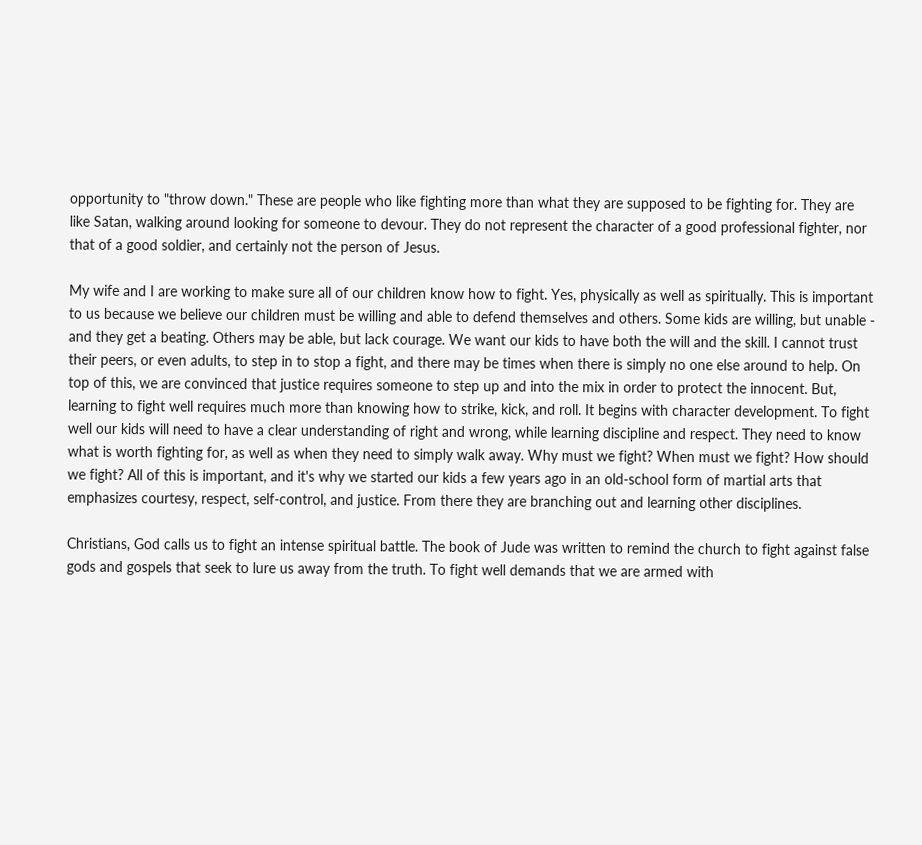opportunity to "throw down." These are people who like fighting more than what they are supposed to be fighting for. They are like Satan, walking around looking for someone to devour. They do not represent the character of a good professional fighter, nor that of a good soldier, and certainly not the person of Jesus.

My wife and I are working to make sure all of our children know how to fight. Yes, physically as well as spiritually. This is important to us because we believe our children must be willing and able to defend themselves and others. Some kids are willing, but unable - and they get a beating. Others may be able, but lack courage. We want our kids to have both the will and the skill. I cannot trust their peers, or even adults, to step in to stop a fight, and there may be times when there is simply no one else around to help. On top of this, we are convinced that justice requires someone to step up and into the mix in order to protect the innocent. But, learning to fight well requires much more than knowing how to strike, kick, and roll. It begins with character development. To fight well our kids will need to have a clear understanding of right and wrong, while learning discipline and respect. They need to know what is worth fighting for, as well as when they need to simply walk away. Why must we fight? When must we fight? How should we fight? All of this is important, and it's why we started our kids a few years ago in an old-school form of martial arts that emphasizes courtesy, respect, self-control, and justice. From there they are branching out and learning other disciplines.

Christians, God calls us to fight an intense spiritual battle. The book of Jude was written to remind the church to fight against false gods and gospels that seek to lure us away from the truth. To fight well demands that we are armed with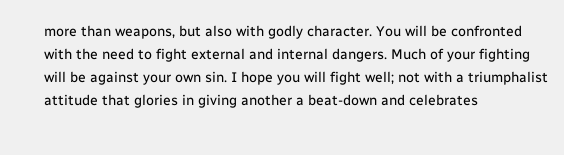more than weapons, but also with godly character. You will be confronted with the need to fight external and internal dangers. Much of your fighting will be against your own sin. I hope you will fight well; not with a triumphalist attitude that glories in giving another a beat-down and celebrates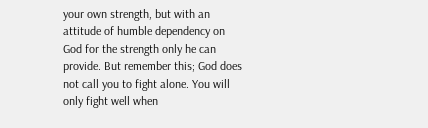your own strength, but with an attitude of humble dependency on God for the strength only he can provide. But remember this; God does not call you to fight alone. You will only fight well when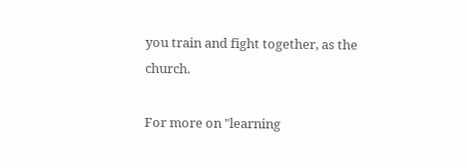you train and fight together, as the church.

For more on "learning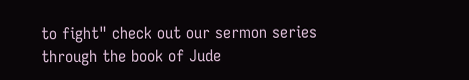to fight" check out our sermon series through the book of Jude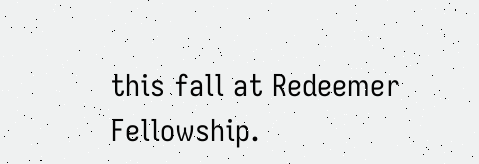this fall at Redeemer Fellowship.